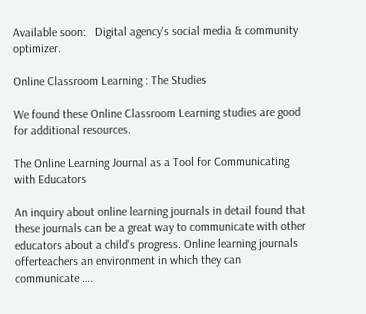Available soon:   Digital agency's social media & community optimizer.

Online Classroom Learning : The Studies

We found these Online Classroom Learning studies are good for additional resources.

The Online Learning Journal as a Tool for Communicating with Educators

An inquiry about online learning journals in detail found that these journals can be a great way to communicate with other educators about a child's progress. Online learning journals offerteachers an environment in which they can communicate ….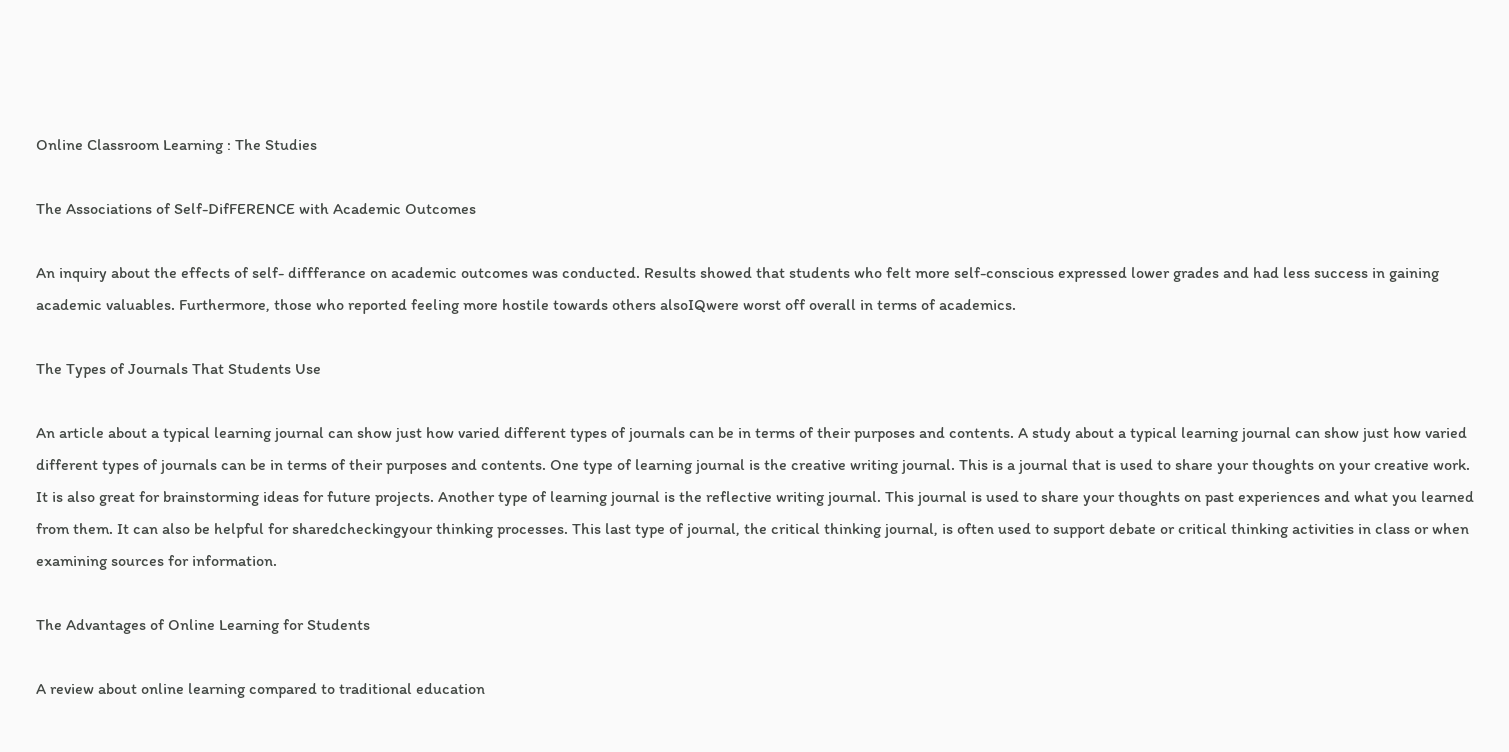Online Classroom Learning : The Studies

The Associations of Self-DifFERENCE with Academic Outcomes

An inquiry about the effects of self- diffferance on academic outcomes was conducted. Results showed that students who felt more self-conscious expressed lower grades and had less success in gaining academic valuables. Furthermore, those who reported feeling more hostile towards others alsoIQwere worst off overall in terms of academics.

The Types of Journals That Students Use

An article about a typical learning journal can show just how varied different types of journals can be in terms of their purposes and contents. A study about a typical learning journal can show just how varied different types of journals can be in terms of their purposes and contents. One type of learning journal is the creative writing journal. This is a journal that is used to share your thoughts on your creative work. It is also great for brainstorming ideas for future projects. Another type of learning journal is the reflective writing journal. This journal is used to share your thoughts on past experiences and what you learned from them. It can also be helpful for sharedcheckingyour thinking processes. This last type of journal, the critical thinking journal, is often used to support debate or critical thinking activities in class or when examining sources for information.

The Advantages of Online Learning for Students

A review about online learning compared to traditional education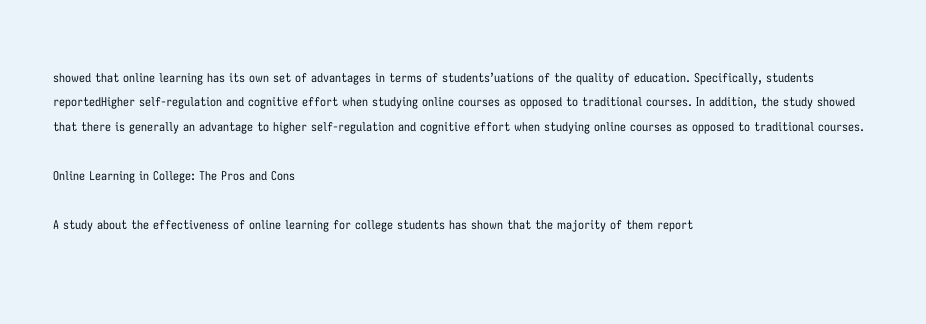showed that online learning has its own set of advantages in terms of students’uations of the quality of education. Specifically, students reportedHigher self-regulation and cognitive effort when studying online courses as opposed to traditional courses. In addition, the study showed that there is generally an advantage to higher self-regulation and cognitive effort when studying online courses as opposed to traditional courses.

Online Learning in College: The Pros and Cons

A study about the effectiveness of online learning for college students has shown that the majority of them report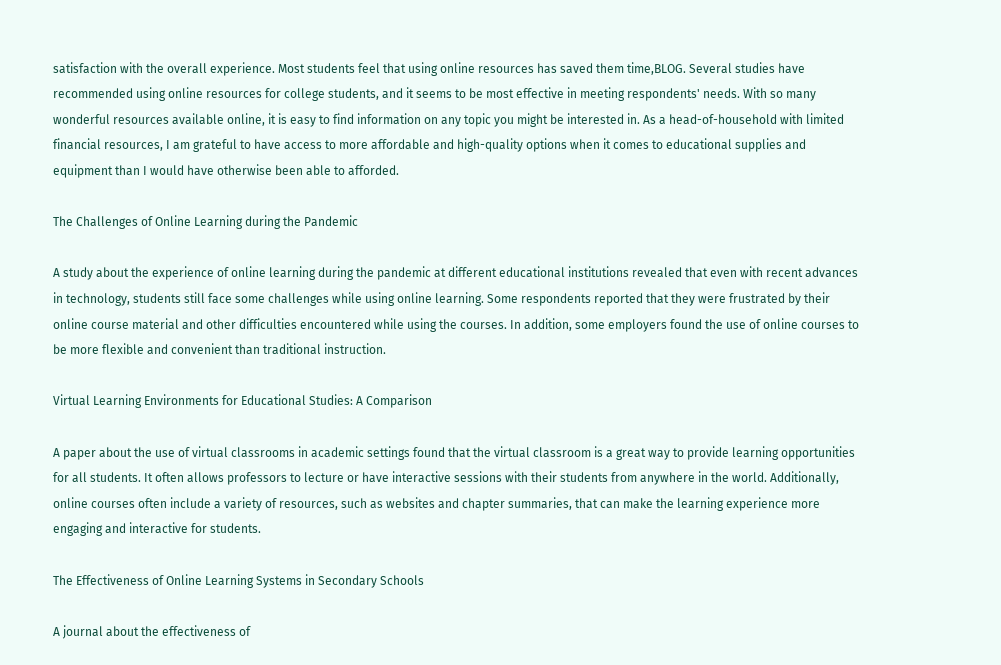satisfaction with the overall experience. Most students feel that using online resources has saved them time,BLOG. Several studies have recommended using online resources for college students, and it seems to be most effective in meeting respondents' needs. With so many wonderful resources available online, it is easy to find information on any topic you might be interested in. As a head-of-household with limited financial resources, I am grateful to have access to more affordable and high-quality options when it comes to educational supplies and equipment than I would have otherwise been able to afforded.

The Challenges of Online Learning during the Pandemic

A study about the experience of online learning during the pandemic at different educational institutions revealed that even with recent advances in technology, students still face some challenges while using online learning. Some respondents reported that they were frustrated by their online course material and other difficulties encountered while using the courses. In addition, some employers found the use of online courses to be more flexible and convenient than traditional instruction.

Virtual Learning Environments for Educational Studies: A Comparison

A paper about the use of virtual classrooms in academic settings found that the virtual classroom is a great way to provide learning opportunities for all students. It often allows professors to lecture or have interactive sessions with their students from anywhere in the world. Additionally, online courses often include a variety of resources, such as websites and chapter summaries, that can make the learning experience more engaging and interactive for students.

The Effectiveness of Online Learning Systems in Secondary Schools

A journal about the effectiveness of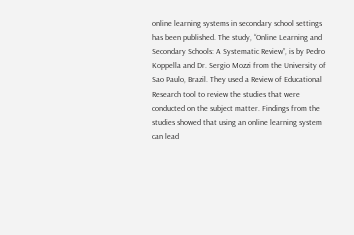online learning systems in secondary school settings has been published. The study, “Online Learning and Secondary Schools: A Systematic Review”, is by Pedro Koppella and Dr. Sergio Mozzi from the University of Sao Paulo, Brazil. They used a Review of Educational Research tool to review the studies that were conducted on the subject matter. Findings from the studies showed that using an online learning system can lead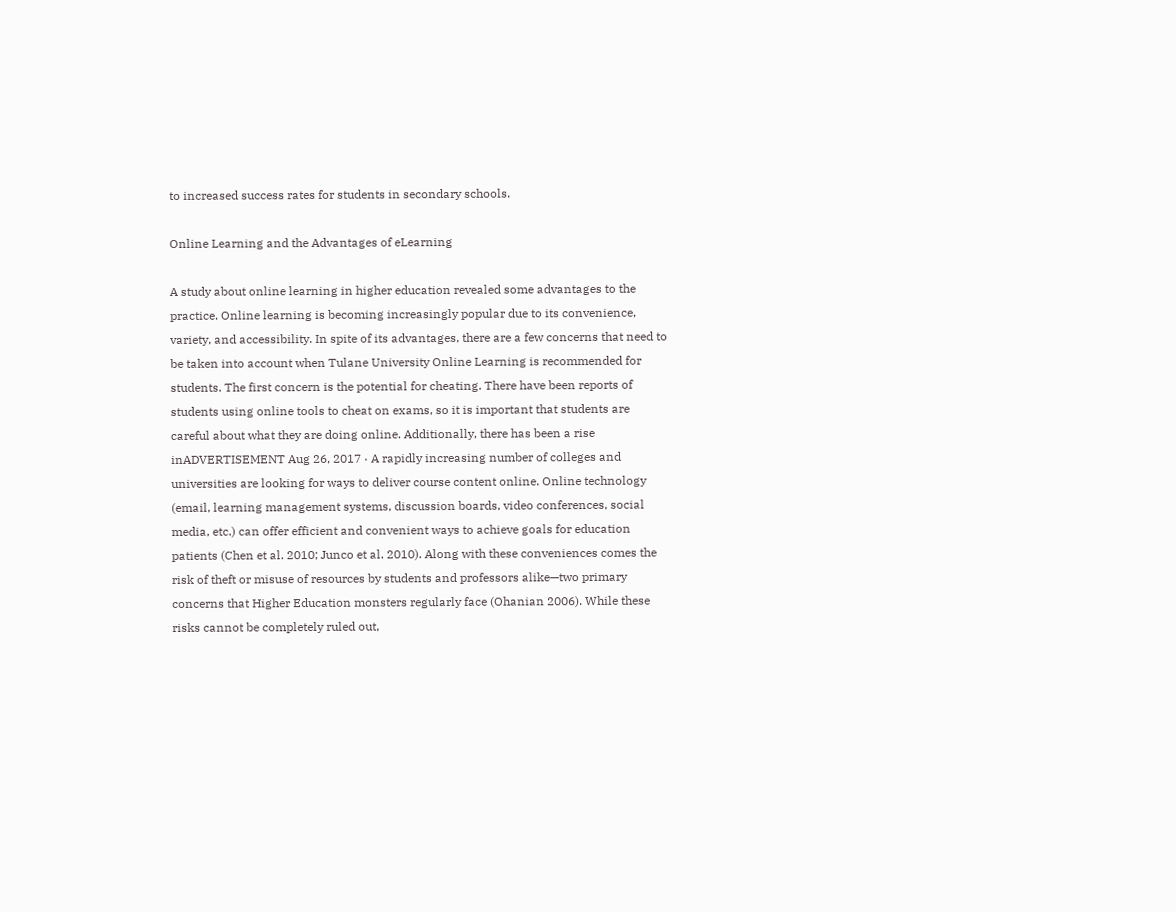to increased success rates for students in secondary schools.

Online Learning and the Advantages of eLearning

A study about online learning in higher education revealed some advantages to the practice. Online learning is becoming increasingly popular due to its convenience, variety, and accessibility. In spite of its advantages, there are a few concerns that need to be taken into account when Tulane University Online Learning is recommended for students. The first concern is the potential for cheating. There have been reports of students using online tools to cheat on exams, so it is important that students are careful about what they are doing online. Additionally, there has been a rise inADVERTISEMENT Aug 26, 2017 · A rapidly increasing number of colleges and universities are looking for ways to deliver course content online. Online technology (email, learning management systems, discussion boards, video conferences, social media, etc.) can offer efficient and convenient ways to achieve goals for education patients (Chen et al. 2010; Junco et al. 2010). Along with these conveniences comes the risk of theft or misuse of resources by students and professors alike—two primary concerns that Higher Education monsters regularly face (Ohanian 2006). While these risks cannot be completely ruled out,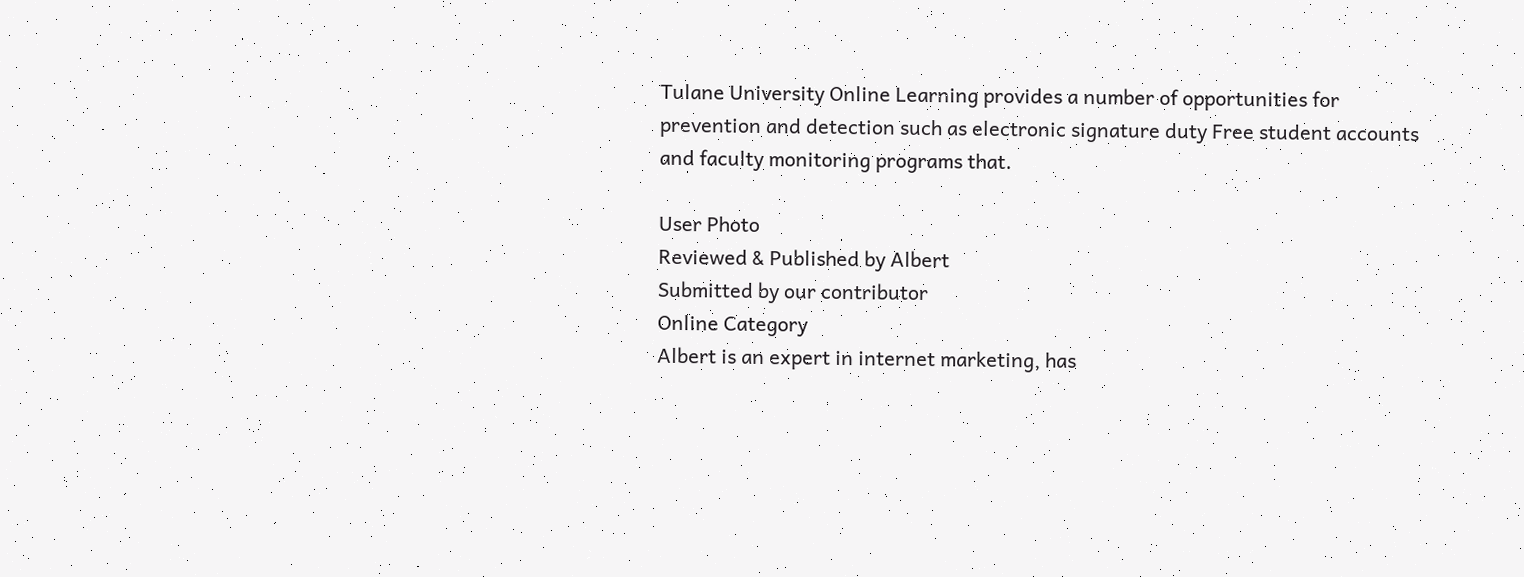Tulane University Online Learning provides a number of opportunities for prevention and detection such as electronic signature duty Free student accounts and faculty monitoring programs that.

User Photo
Reviewed & Published by Albert
Submitted by our contributor
Online Category
Albert is an expert in internet marketing, has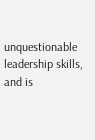unquestionable leadership skills, and is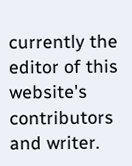currently the editor of this website's contributors and writer.